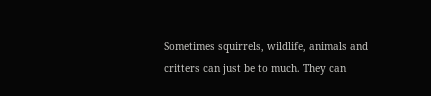Sometimes squirrels, wildlife, animals and critters can just be to much. They can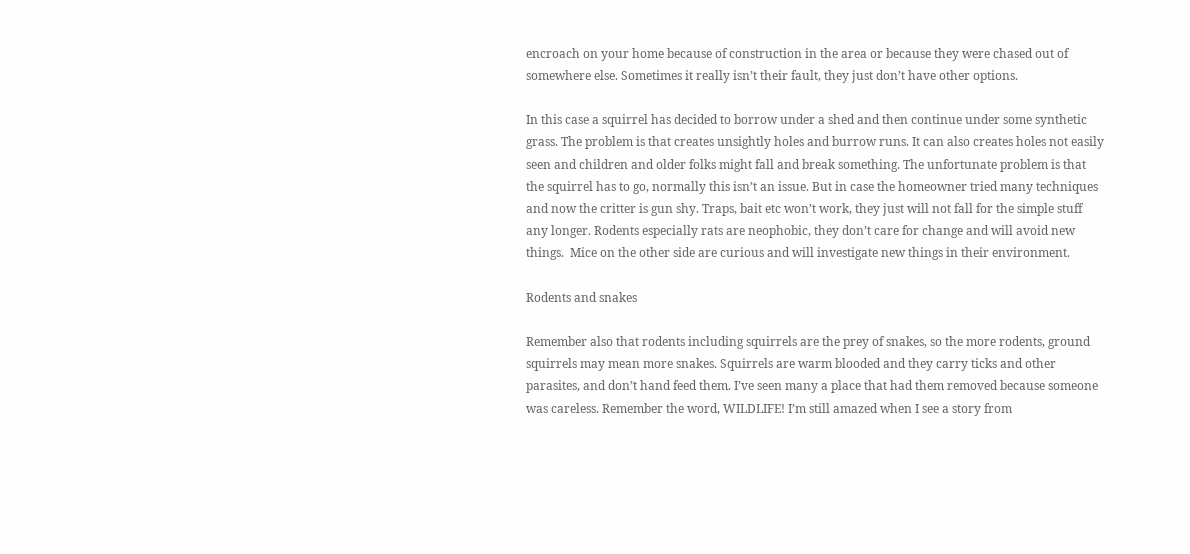encroach on your home because of construction in the area or because they were chased out of somewhere else. Sometimes it really isn’t their fault, they just don’t have other options.

In this case a squirrel has decided to borrow under a shed and then continue under some synthetic grass. The problem is that creates unsightly holes and burrow runs. It can also creates holes not easily seen and children and older folks might fall and break something. The unfortunate problem is that the squirrel has to go, normally this isn’t an issue. But in case the homeowner tried many techniques and now the critter is gun shy. Traps, bait etc won’t work, they just will not fall for the simple stuff any longer. Rodents especially rats are neophobic, they don’t care for change and will avoid new things.  Mice on the other side are curious and will investigate new things in their environment.

Rodents and snakes

Remember also that rodents including squirrels are the prey of snakes, so the more rodents, ground squirrels may mean more snakes. Squirrels are warm blooded and they carry ticks and other parasites, and don’t hand feed them. I’ve seen many a place that had them removed because someone was careless. Remember the word, WILDLIFE! I’m still amazed when I see a story from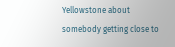Yellowstone about somebody getting close to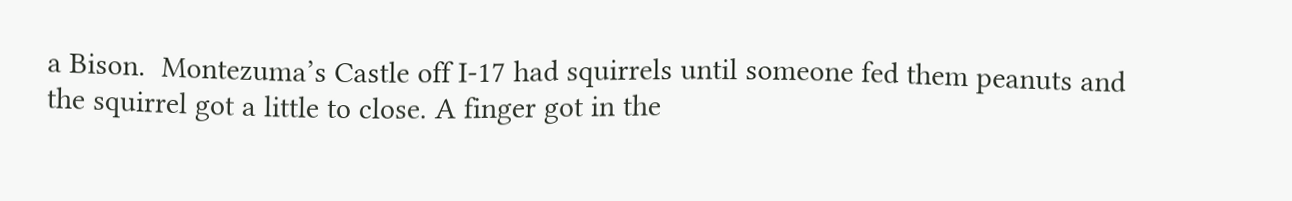a Bison.  Montezuma’s Castle off I-17 had squirrels until someone fed them peanuts and the squirrel got a little to close. A finger got in the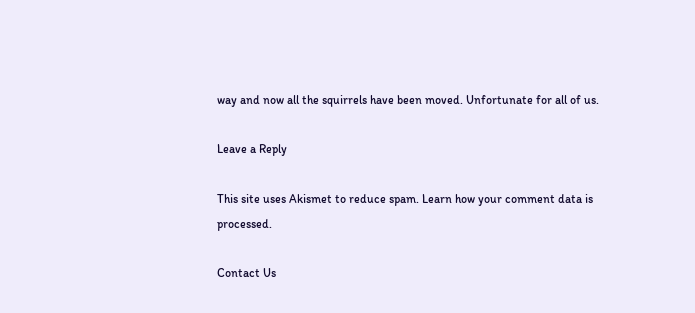way and now all the squirrels have been moved. Unfortunate for all of us.

Leave a Reply

This site uses Akismet to reduce spam. Learn how your comment data is processed.

Contact Us